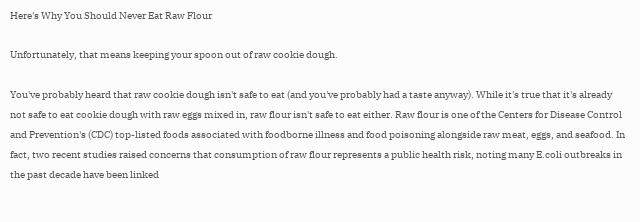Here's Why You Should Never Eat Raw Flour

Unfortunately, that means keeping your spoon out of raw cookie dough.

You've probably heard that raw cookie dough isn't safe to eat (and you've probably had a taste anyway). While it's true that it's already not safe to eat cookie dough with raw eggs mixed in, raw flour isn't safe to eat either. Raw flour is one of the Centers for Disease Control and Prevention's (CDC) top-listed foods associated with foodborne illness and food poisoning alongside raw meat, eggs, and seafood. In fact, two recent studies raised concerns that consumption of raw flour represents a public health risk, noting many E.coli outbreaks in the past decade have been linked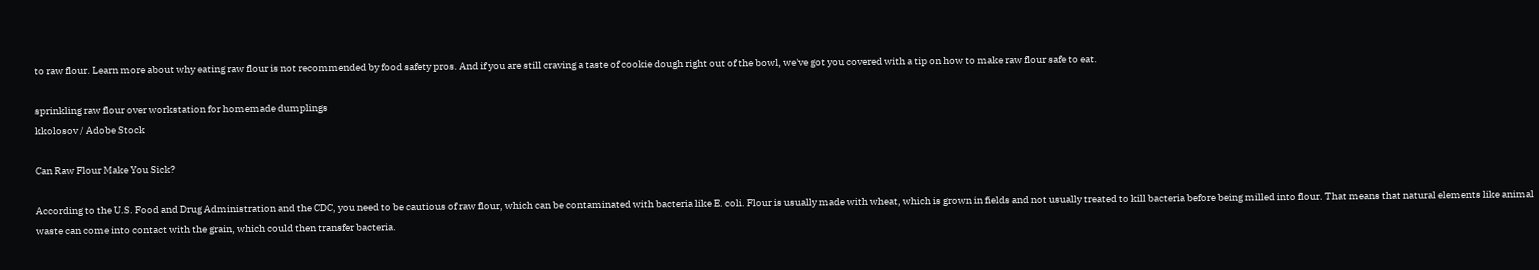to raw flour. Learn more about why eating raw flour is not recommended by food safety pros. And if you are still craving a taste of cookie dough right out of the bowl, we've got you covered with a tip on how to make raw flour safe to eat.

sprinkling raw flour over workstation for homemade dumplings
kkolosov / Adobe Stock

Can Raw Flour Make You Sick?

According to the U.S. Food and Drug Administration and the CDC, you need to be cautious of raw flour, which can be contaminated with bacteria like E. coli. Flour is usually made with wheat, which is grown in fields and not usually treated to kill bacteria before being milled into flour. That means that natural elements like animal waste can come into contact with the grain, which could then transfer bacteria.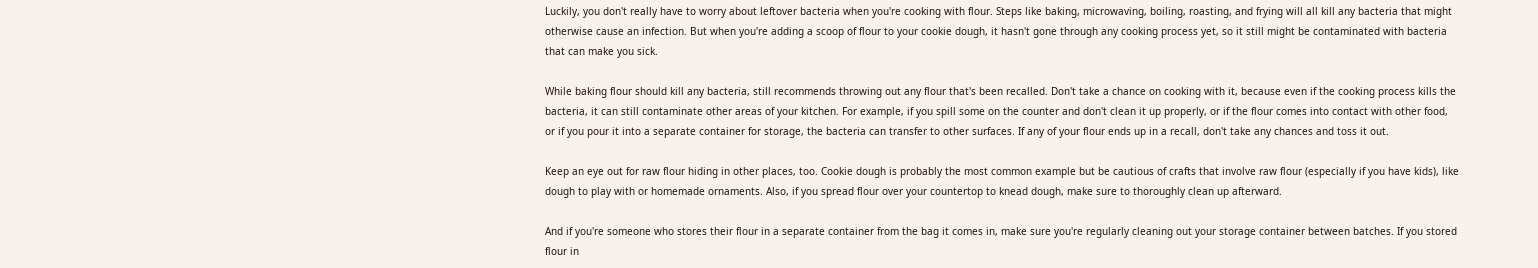Luckily, you don't really have to worry about leftover bacteria when you're cooking with flour. Steps like baking, microwaving, boiling, roasting, and frying will all kill any bacteria that might otherwise cause an infection. But when you're adding a scoop of flour to your cookie dough, it hasn't gone through any cooking process yet, so it still might be contaminated with bacteria that can make you sick.

While baking flour should kill any bacteria, still recommends throwing out any flour that's been recalled. Don't take a chance on cooking with it, because even if the cooking process kills the bacteria, it can still contaminate other areas of your kitchen. For example, if you spill some on the counter and don't clean it up properly, or if the flour comes into contact with other food, or if you pour it into a separate container for storage, the bacteria can transfer to other surfaces. If any of your flour ends up in a recall, don't take any chances and toss it out.

Keep an eye out for raw flour hiding in other places, too. Cookie dough is probably the most common example but be cautious of crafts that involve raw flour (especially if you have kids), like dough to play with or homemade ornaments. Also, if you spread flour over your countertop to knead dough, make sure to thoroughly clean up afterward.

And if you're someone who stores their flour in a separate container from the bag it comes in, make sure you're regularly cleaning out your storage container between batches. If you stored flour in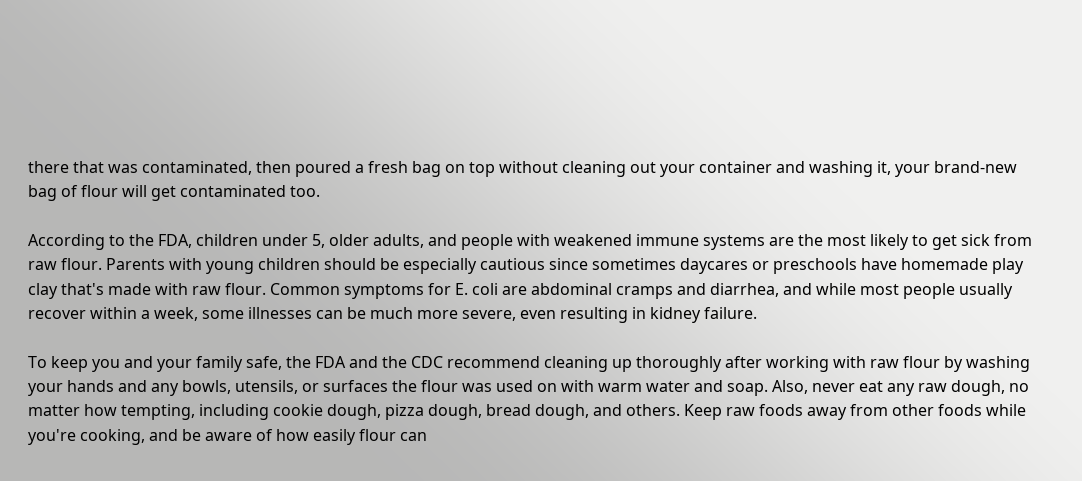there that was contaminated, then poured a fresh bag on top without cleaning out your container and washing it, your brand-new bag of flour will get contaminated too.

According to the FDA, children under 5, older adults, and people with weakened immune systems are the most likely to get sick from raw flour. Parents with young children should be especially cautious since sometimes daycares or preschools have homemade play clay that's made with raw flour. Common symptoms for E. coli are abdominal cramps and diarrhea, and while most people usually recover within a week, some illnesses can be much more severe, even resulting in kidney failure.

To keep you and your family safe, the FDA and the CDC recommend cleaning up thoroughly after working with raw flour by washing your hands and any bowls, utensils, or surfaces the flour was used on with warm water and soap. Also, never eat any raw dough, no matter how tempting, including cookie dough, pizza dough, bread dough, and others. Keep raw foods away from other foods while you're cooking, and be aware of how easily flour can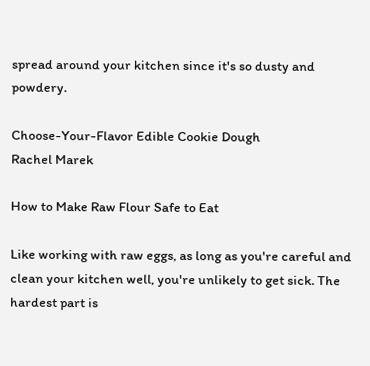spread around your kitchen since it's so dusty and powdery.

Choose-Your-Flavor Edible Cookie Dough
Rachel Marek

How to Make Raw Flour Safe to Eat

Like working with raw eggs, as long as you're careful and clean your kitchen well, you're unlikely to get sick. The hardest part is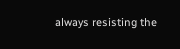always resisting the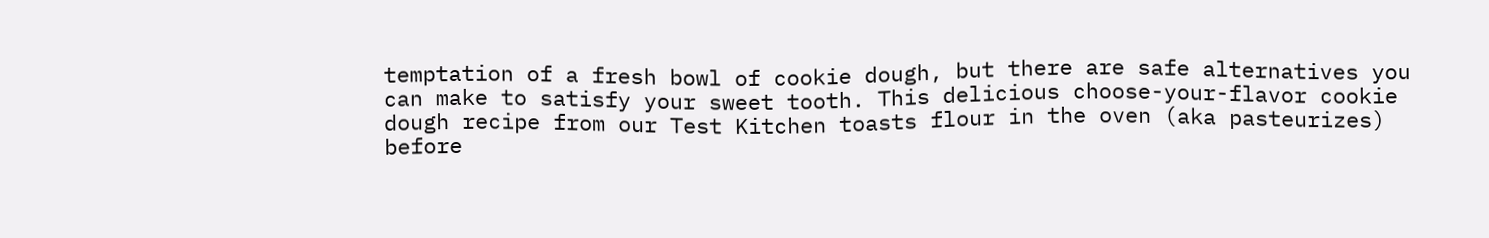temptation of a fresh bowl of cookie dough, but there are safe alternatives you can make to satisfy your sweet tooth. This delicious choose-your-flavor cookie dough recipe from our Test Kitchen toasts flour in the oven (aka pasteurizes) before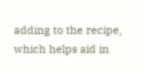adding to the recipe, which helps aid in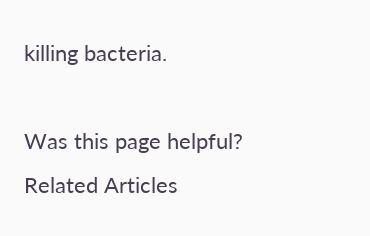killing bacteria.

Was this page helpful?
Related Articles